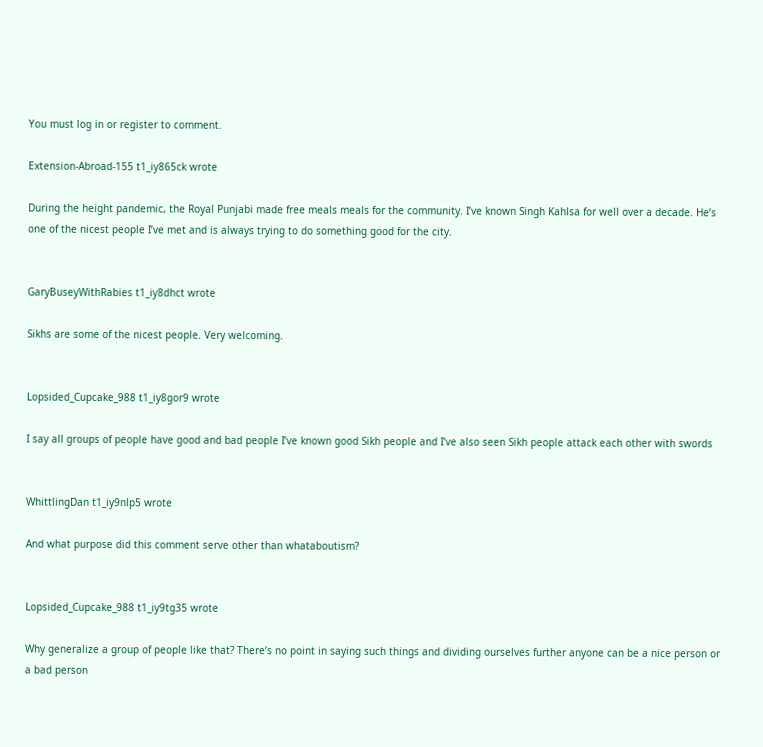You must log in or register to comment.

Extension-Abroad-155 t1_iy865ck wrote

During the height pandemic, the Royal Punjabi made free meals meals for the community. I’ve known Singh Kahlsa for well over a decade. He’s one of the nicest people I’ve met and is always trying to do something good for the city.


GaryBuseyWithRabies t1_iy8dhct wrote

Sikhs are some of the nicest people. Very welcoming.


Lopsided_Cupcake_988 t1_iy8gor9 wrote

I say all groups of people have good and bad people I’ve known good Sikh people and I’ve also seen Sikh people attack each other with swords


WhittlingDan t1_iy9nlp5 wrote

And what purpose did this comment serve other than whataboutism?


Lopsided_Cupcake_988 t1_iy9tg35 wrote

Why generalize a group of people like that? There’s no point in saying such things and dividing ourselves further anyone can be a nice person or a bad person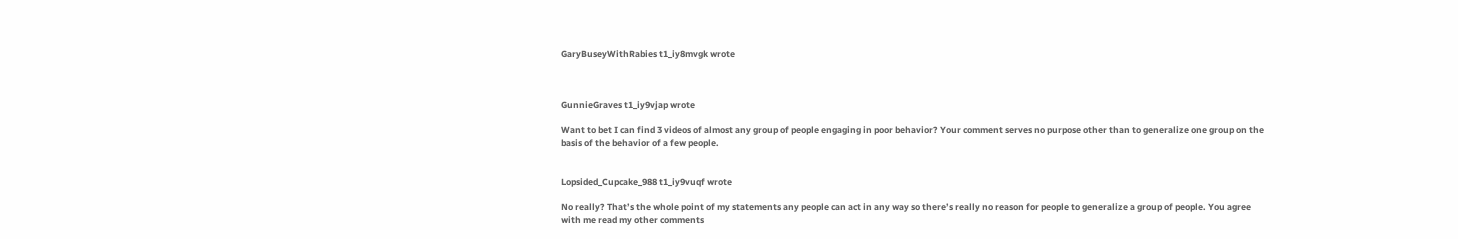GaryBuseyWithRabies t1_iy8mvgk wrote



GunnieGraves t1_iy9vjap wrote

Want to bet I can find 3 videos of almost any group of people engaging in poor behavior? Your comment serves no purpose other than to generalize one group on the basis of the behavior of a few people.


Lopsided_Cupcake_988 t1_iy9vuqf wrote

No really? That’s the whole point of my statements any people can act in any way so there’s really no reason for people to generalize a group of people. You agree with me read my other comments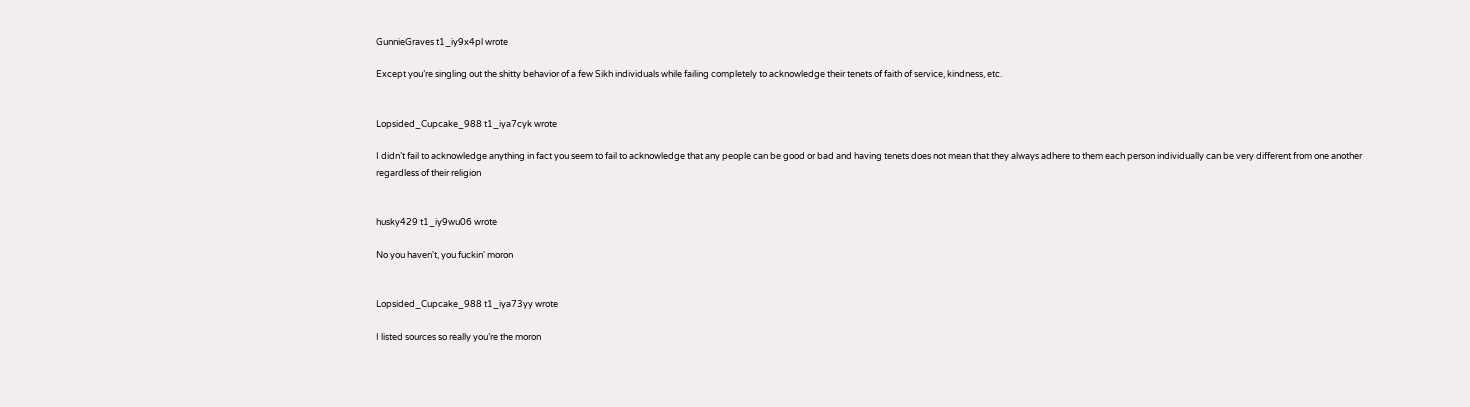GunnieGraves t1_iy9x4pl wrote

Except you’re singling out the shitty behavior of a few Sikh individuals while failing completely to acknowledge their tenets of faith of service, kindness, etc.


Lopsided_Cupcake_988 t1_iya7cyk wrote

I didn’t fail to acknowledge anything in fact you seem to fail to acknowledge that any people can be good or bad and having tenets does not mean that they always adhere to them each person individually can be very different from one another regardless of their religion


husky429 t1_iy9wu06 wrote

No you haven't, you fuckin' moron


Lopsided_Cupcake_988 t1_iya73yy wrote

I listed sources so really you’re the moron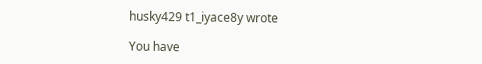husky429 t1_iyace8y wrote

You have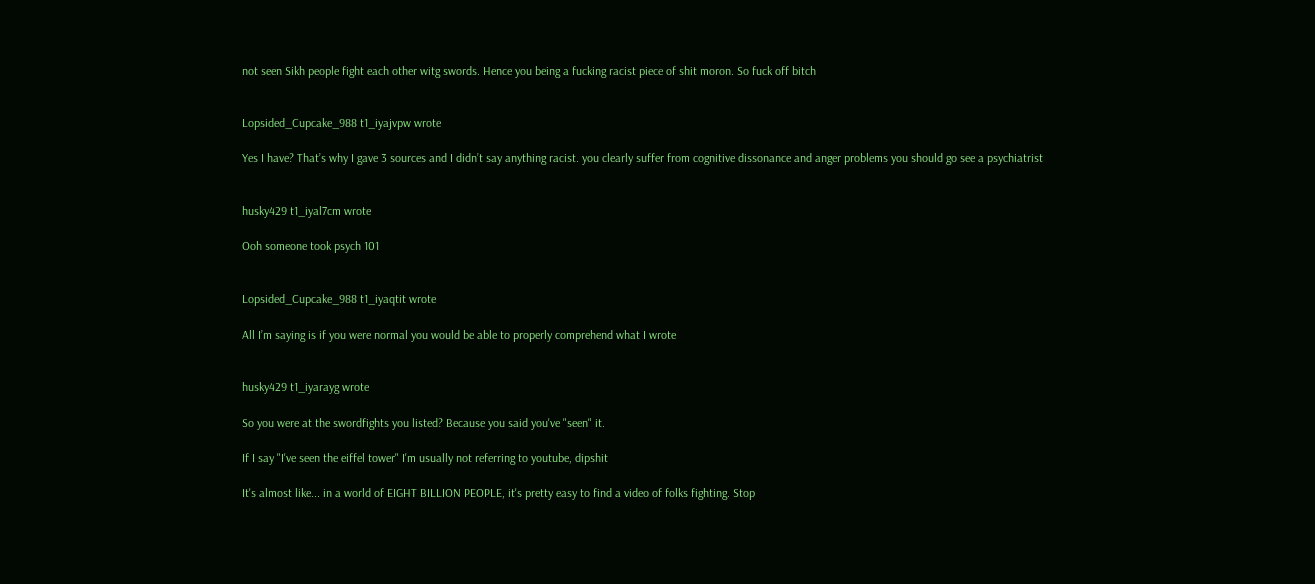not seen Sikh people fight each other witg swords. Hence you being a fucking racist piece of shit moron. So fuck off bitch


Lopsided_Cupcake_988 t1_iyajvpw wrote

Yes I have? That’s why I gave 3 sources and I didn’t say anything racist. you clearly suffer from cognitive dissonance and anger problems you should go see a psychiatrist


husky429 t1_iyal7cm wrote

Ooh someone took psych 101


Lopsided_Cupcake_988 t1_iyaqtit wrote

All I’m saying is if you were normal you would be able to properly comprehend what I wrote


husky429 t1_iyarayg wrote

So you were at the swordfights you listed? Because you said you've "seen" it.

If I say "I've seen the eiffel tower" I'm usually not referring to youtube, dipshit

It's almost like... in a world of EIGHT BILLION PEOPLE, it's pretty easy to find a video of folks fighting. Stop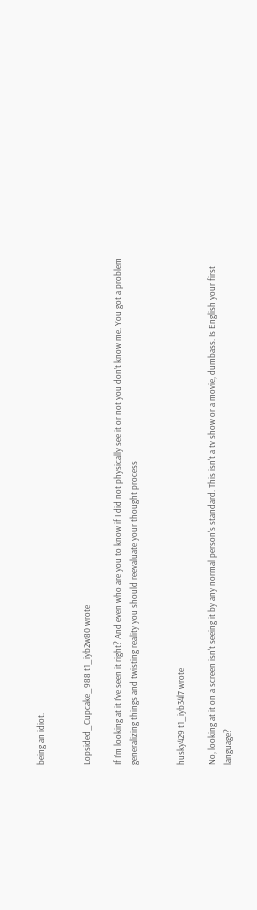being an idiot.


Lopsided_Cupcake_988 t1_iyb2w80 wrote

If I’m looking at it I’ve seen it right? And even who are you to know if I did not physically see it or not you don’t know me. You got a problem generalizing things and twisting reality you should reevaluate your thought process


husky429 t1_iyb34l7 wrote

No, looking at it on a screen isn't seeing it by any normal person's standard. This isn't a tv show or a movie, dumbass. Is English your first language?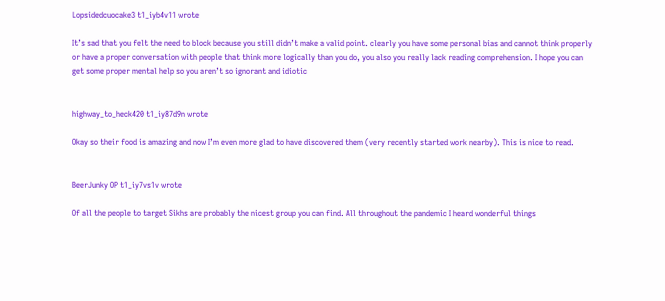Lopsidedcuocake3 t1_iyb4v11 wrote

It’s sad that you felt the need to block because you still didn’t make a valid point. clearly you have some personal bias and cannot think properly or have a proper conversation with people that think more logically than you do, you also you really lack reading comprehension. I hope you can get some proper mental help so you aren’t so ignorant and idiotic


highway_to_heck420 t1_iy87d9n wrote

Okay so their food is amazing and now I’m even more glad to have discovered them (very recently started work nearby). This is nice to read.


BeerJunky OP t1_iy7vs1v wrote

Of all the people to target Sikhs are probably the nicest group you can find. All throughout the pandemic I heard wonderful things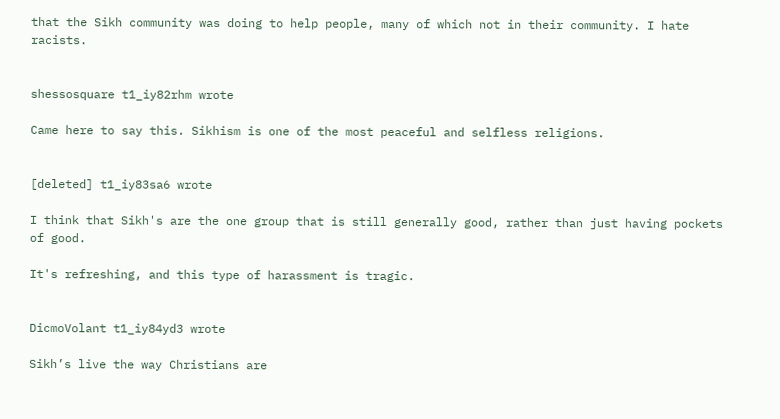that the Sikh community was doing to help people, many of which not in their community. I hate racists.


shessosquare t1_iy82rhm wrote

Came here to say this. Sikhism is one of the most peaceful and selfless religions.


[deleted] t1_iy83sa6 wrote

I think that Sikh's are the one group that is still generally good, rather than just having pockets of good.

It's refreshing, and this type of harassment is tragic.


DicmoVolant t1_iy84yd3 wrote

Sikh’s live the way Christians are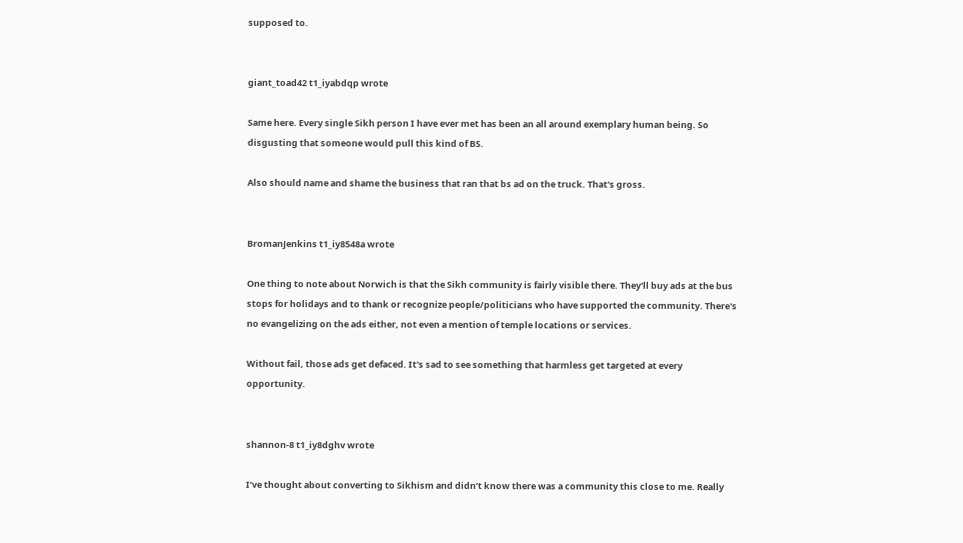supposed to.


giant_toad42 t1_iyabdqp wrote

Same here. Every single Sikh person I have ever met has been an all around exemplary human being. So disgusting that someone would pull this kind of BS.

Also should name and shame the business that ran that bs ad on the truck. That's gross.


BromanJenkins t1_iy8548a wrote

One thing to note about Norwich is that the Sikh community is fairly visible there. They'll buy ads at the bus stops for holidays and to thank or recognize people/politicians who have supported the community. There's no evangelizing on the ads either, not even a mention of temple locations or services.

Without fail, those ads get defaced. It's sad to see something that harmless get targeted at every opportunity.


shannon-8 t1_iy8dghv wrote

I’ve thought about converting to Sikhism and didn’t know there was a community this close to me. Really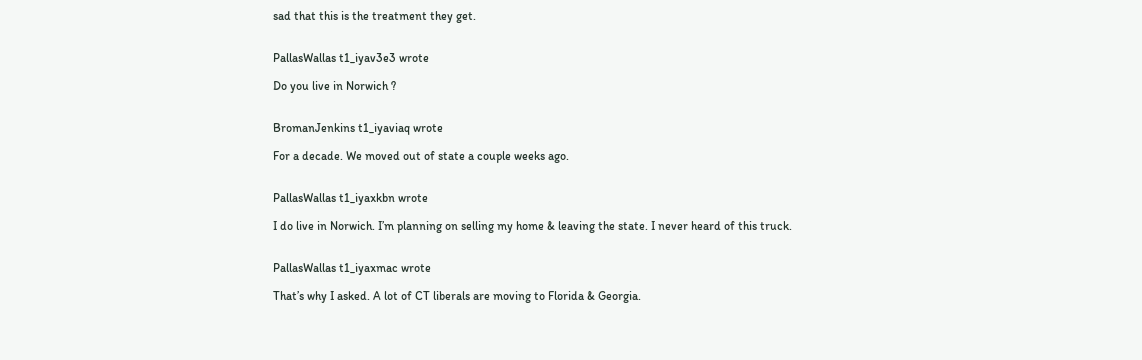sad that this is the treatment they get.


PallasWallas t1_iyav3e3 wrote

Do you live in Norwich ?


BromanJenkins t1_iyaviaq wrote

For a decade. We moved out of state a couple weeks ago.


PallasWallas t1_iyaxkbn wrote

I do live in Norwich. I’m planning on selling my home & leaving the state. I never heard of this truck.


PallasWallas t1_iyaxmac wrote

That’s why I asked. A lot of CT liberals are moving to Florida & Georgia.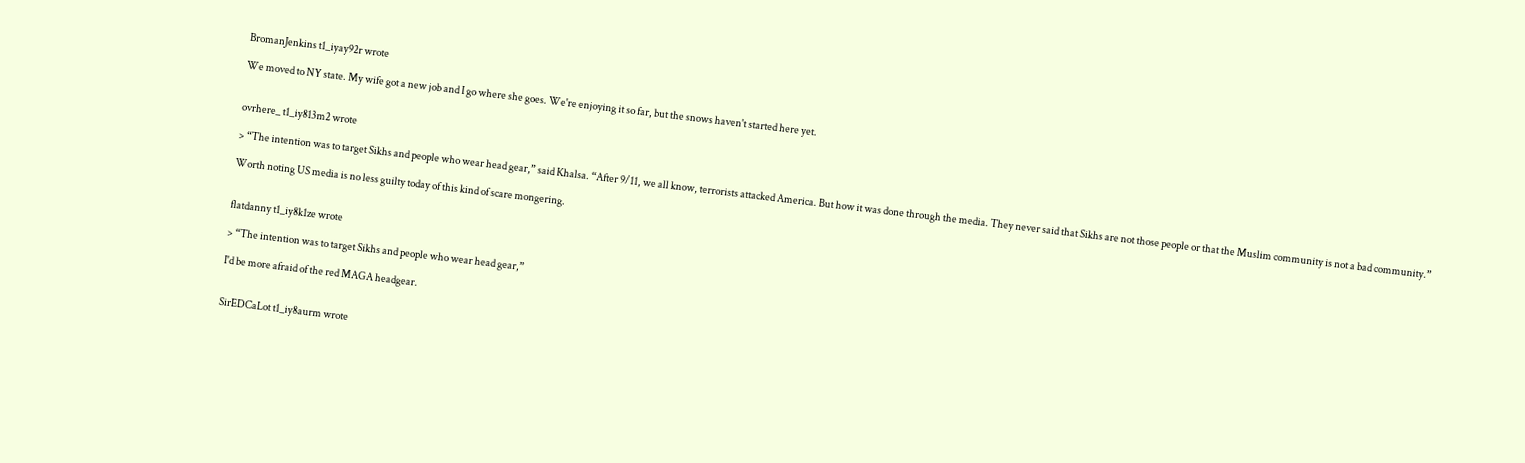BromanJenkins t1_iyay92r wrote

We moved to NY state. My wife got a new job and I go where she goes. We're enjoying it so far, but the snows haven't started here yet.


ovrhere_ t1_iy813m2 wrote

> “The intention was to target Sikhs and people who wear head gear,” said Khalsa. “After 9/11, we all know, terrorists attacked America. But how it was done through the media. They never said that Sikhs are not those people or that the Muslim community is not a bad community.”

Worth noting US media is no less guilty today of this kind of scare mongering.


flatdanny t1_iy8k1ze wrote

> “The intention was to target Sikhs and people who wear head gear,”

I'd be more afraid of the red MAGA headgear.


SirEDCaLot t1_iy8aurm wrote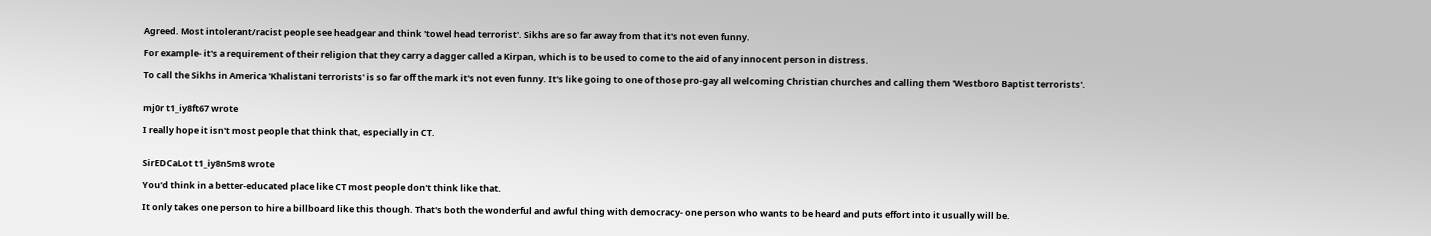Agreed. Most intolerant/racist people see headgear and think 'towel head terrorist'. Sikhs are so far away from that it's not even funny.

For example- it's a requirement of their religion that they carry a dagger called a Kirpan, which is to be used to come to the aid of any innocent person in distress.

To call the Sikhs in America 'Khalistani terrorists' is so far off the mark it's not even funny. It's like going to one of those pro-gay all welcoming Christian churches and calling them 'Westboro Baptist terrorists'.


mj0r t1_iy8ft67 wrote

I really hope it isn't most people that think that, especially in CT.


SirEDCaLot t1_iy8n5m8 wrote

You'd think in a better-educated place like CT most people don't think like that.

It only takes one person to hire a billboard like this though. That's both the wonderful and awful thing with democracy- one person who wants to be heard and puts effort into it usually will be.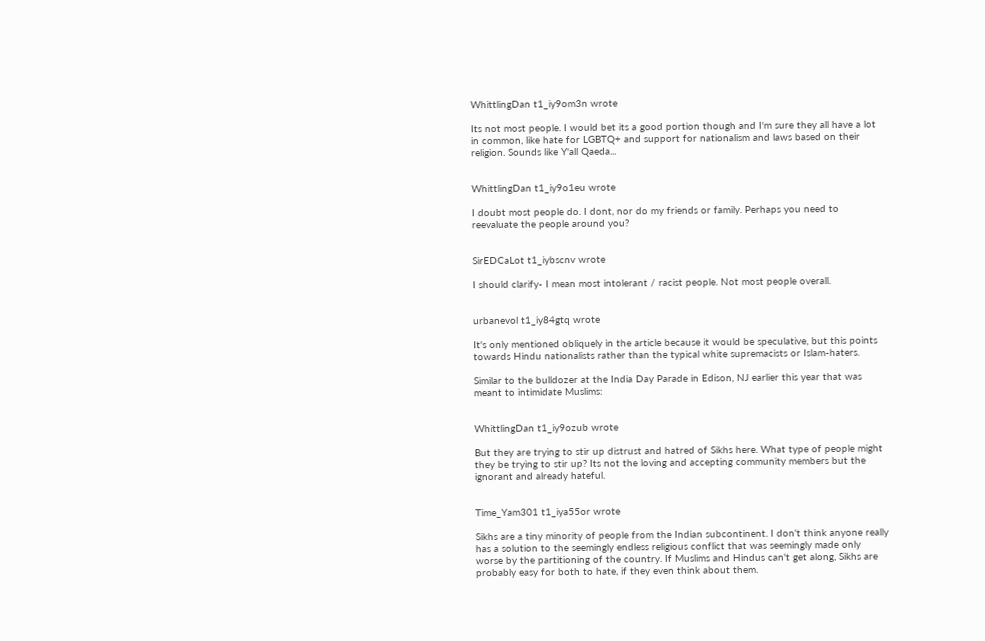WhittlingDan t1_iy9om3n wrote

Its not most people. I would bet its a good portion though and I'm sure they all have a lot in common, like hate for LGBTQ+ and support for nationalism and laws based on their religion. Sounds like Y'all Qaeda...


WhittlingDan t1_iy9o1eu wrote

I doubt most people do. I dont, nor do my friends or family. Perhaps you need to reevaluate the people around you?


SirEDCaLot t1_iybscnv wrote

I should clarify- I mean most intolerant / racist people. Not most people overall.


urbanevol t1_iy84gtq wrote

It's only mentioned obliquely in the article because it would be speculative, but this points towards Hindu nationalists rather than the typical white supremacists or Islam-haters.

Similar to the bulldozer at the India Day Parade in Edison, NJ earlier this year that was meant to intimidate Muslims:


WhittlingDan t1_iy9ozub wrote

But they are trying to stir up distrust and hatred of Sikhs here. What type of people might they be trying to stir up? Its not the loving and accepting community members but the ignorant and already hateful.


Time_Yam301 t1_iya55or wrote

Sikhs are a tiny minority of people from the Indian subcontinent. I don't think anyone really has a solution to the seemingly endless religious conflict that was seemingly made only worse by the partitioning of the country. If Muslims and Hindus can't get along, Sikhs are probably easy for both to hate, if they even think about them.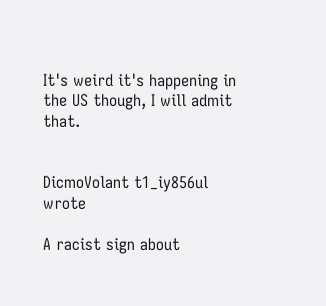It's weird it's happening in the US though, I will admit that.


DicmoVolant t1_iy856ul wrote

A racist sign about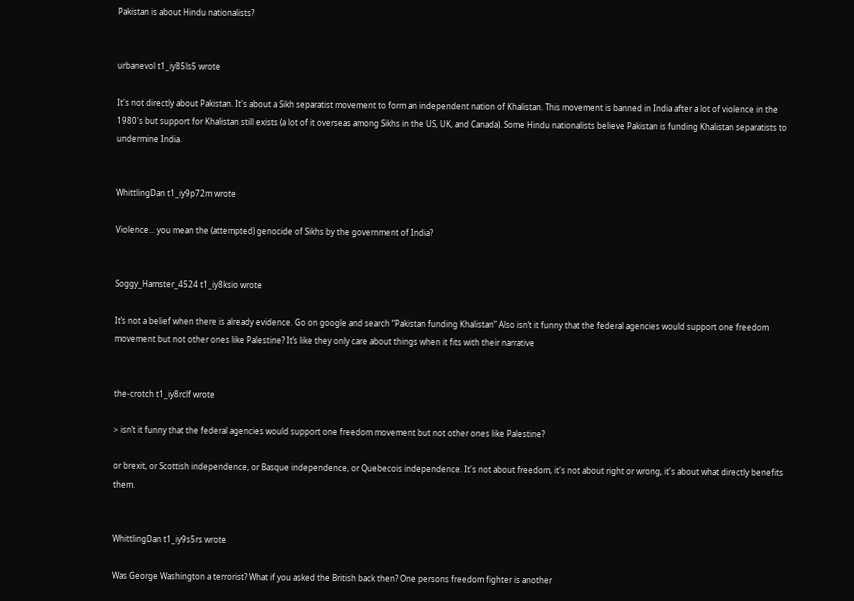Pakistan is about Hindu nationalists?


urbanevol t1_iy85ls5 wrote

It's not directly about Pakistan. It's about a Sikh separatist movement to form an independent nation of Khalistan. This movement is banned in India after a lot of violence in the 1980's but support for Khalistan still exists (a lot of it overseas among Sikhs in the US, UK, and Canada). Some Hindu nationalists believe Pakistan is funding Khalistan separatists to undermine India.


WhittlingDan t1_iy9p72m wrote

Violence... you mean the (attempted) genocide of Sikhs by the government of India?


Soggy_Hamster_4524 t1_iy8ksio wrote

It’s not a belief when there is already evidence. Go on google and search “Pakistan funding Khalistan” Also isn’t it funny that the federal agencies would support one freedom movement but not other ones like Palestine? It’s like they only care about things when it fits with their narrative


the-crotch t1_iy8rclf wrote

> isn’t it funny that the federal agencies would support one freedom movement but not other ones like Palestine?

or brexit, or Scottish independence, or Basque independence, or Quebecois independence. It's not about freedom, it's not about right or wrong, it's about what directly benefits them.


WhittlingDan t1_iy9s5rs wrote

Was George Washington a terrorist? What if you asked the British back then? One persons freedom fighter is another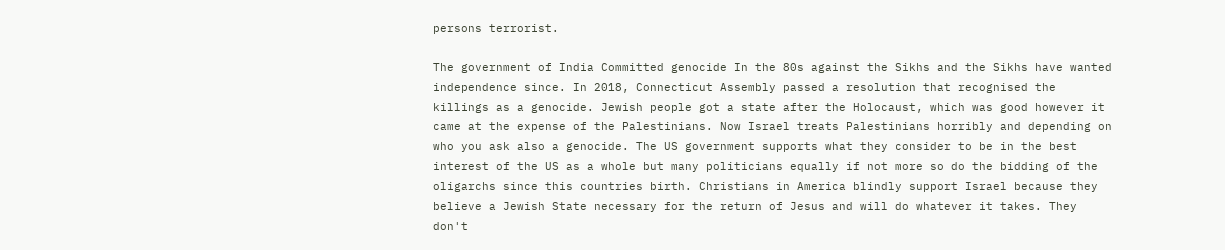persons terrorist.

The government of India Committed genocide In the 80s against the Sikhs and the Sikhs have wanted independence since. In 2018, Connecticut Assembly passed a resolution that recognised the killings as a genocide. Jewish people got a state after the Holocaust, which was good however it came at the expense of the Palestinians. Now Israel treats Palestinians horribly and depending on who you ask also a genocide. The US government supports what they consider to be in the best interest of the US as a whole but many politicians equally if not more so do the bidding of the oligarchs since this countries birth. Christians in America blindly support Israel because they believe a Jewish State necessary for the return of Jesus and will do whatever it takes. They don't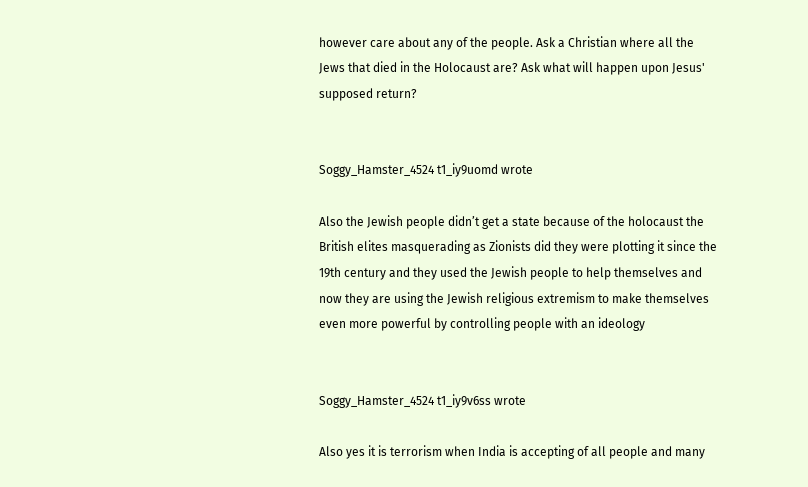however care about any of the people. Ask a Christian where all the Jews that died in the Holocaust are? Ask what will happen upon Jesus' supposed return?


Soggy_Hamster_4524 t1_iy9uomd wrote

Also the Jewish people didn’t get a state because of the holocaust the British elites masquerading as Zionists did they were plotting it since the 19th century and they used the Jewish people to help themselves and now they are using the Jewish religious extremism to make themselves even more powerful by controlling people with an ideology


Soggy_Hamster_4524 t1_iy9v6ss wrote

Also yes it is terrorism when India is accepting of all people and many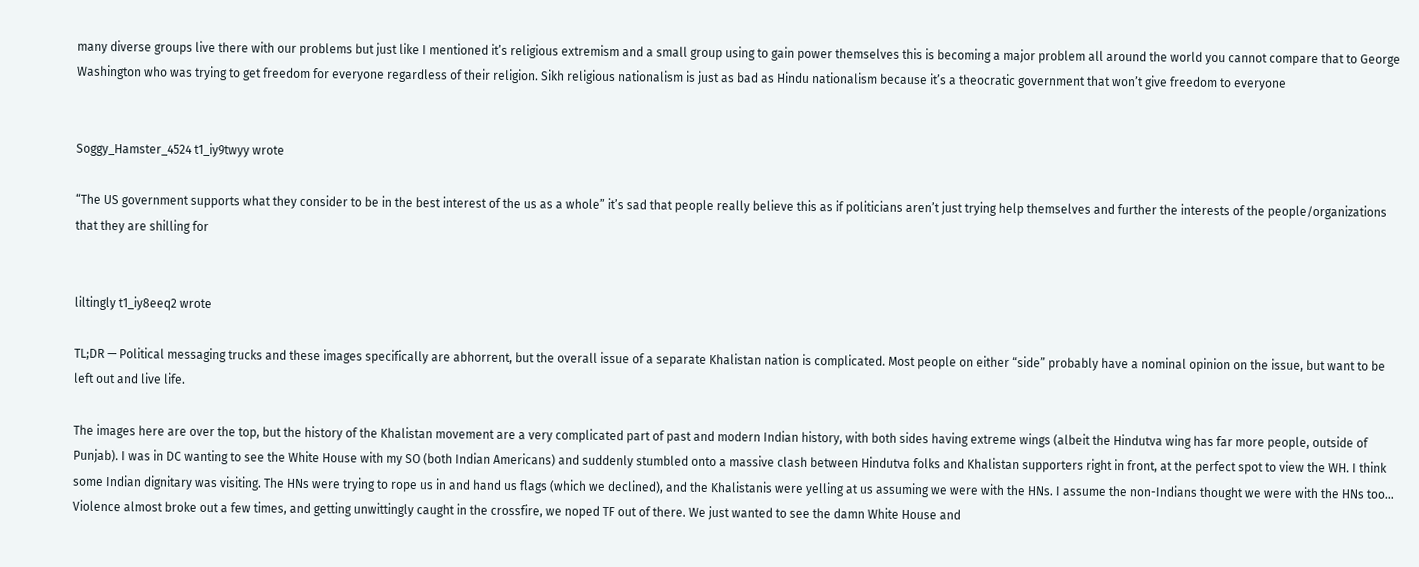many diverse groups live there with our problems but just like I mentioned it’s religious extremism and a small group using to gain power themselves this is becoming a major problem all around the world you cannot compare that to George Washington who was trying to get freedom for everyone regardless of their religion. Sikh religious nationalism is just as bad as Hindu nationalism because it’s a theocratic government that won’t give freedom to everyone


Soggy_Hamster_4524 t1_iy9twyy wrote

“The US government supports what they consider to be in the best interest of the us as a whole” it’s sad that people really believe this as if politicians aren’t just trying help themselves and further the interests of the people/organizations that they are shilling for


liltingly t1_iy8eeq2 wrote

TL;DR — Political messaging trucks and these images specifically are abhorrent, but the overall issue of a separate Khalistan nation is complicated. Most people on either “side” probably have a nominal opinion on the issue, but want to be left out and live life.

The images here are over the top, but the history of the Khalistan movement are a very complicated part of past and modern Indian history, with both sides having extreme wings (albeit the Hindutva wing has far more people, outside of Punjab). I was in DC wanting to see the White House with my SO (both Indian Americans) and suddenly stumbled onto a massive clash between Hindutva folks and Khalistan supporters right in front, at the perfect spot to view the WH. I think some Indian dignitary was visiting. The HNs were trying to rope us in and hand us flags (which we declined), and the Khalistanis were yelling at us assuming we were with the HNs. I assume the non-Indians thought we were with the HNs too… Violence almost broke out a few times, and getting unwittingly caught in the crossfire, we noped TF out of there. We just wanted to see the damn White House and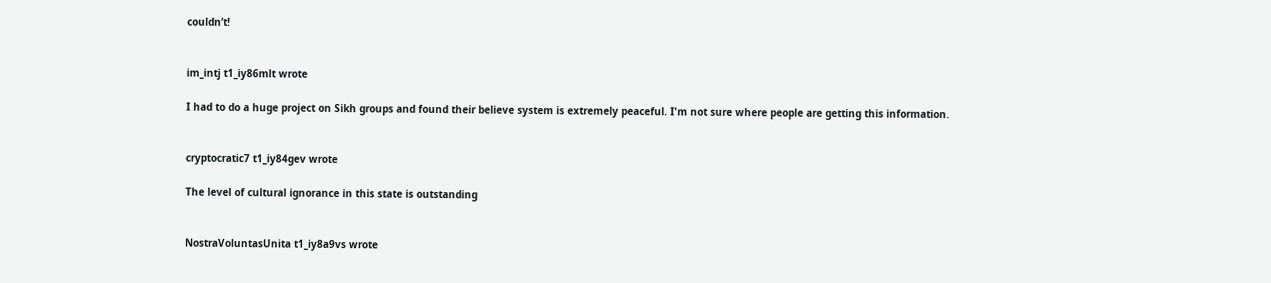couldn’t!


im_intj t1_iy86mlt wrote

I had to do a huge project on Sikh groups and found their believe system is extremely peaceful. I'm not sure where people are getting this information.


cryptocratic7 t1_iy84gev wrote

The level of cultural ignorance in this state is outstanding


NostraVoluntasUnita t1_iy8a9vs wrote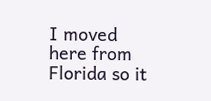I moved here from Florida so it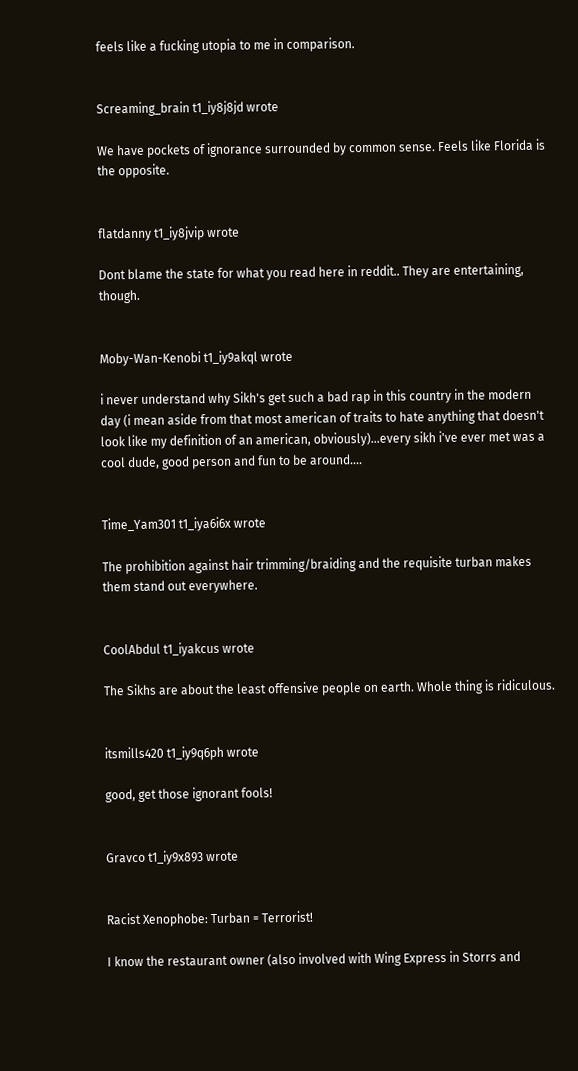feels like a fucking utopia to me in comparison.


Screaming_brain t1_iy8j8jd wrote

We have pockets of ignorance surrounded by common sense. Feels like Florida is the opposite.


flatdanny t1_iy8jvip wrote

Dont blame the state for what you read here in reddit.. They are entertaining, though.


Moby-Wan-Kenobi t1_iy9akql wrote

i never understand why Sikh's get such a bad rap in this country in the modern day (i mean aside from that most american of traits to hate anything that doesn't look like my definition of an american, obviously)...every sikh i've ever met was a cool dude, good person and fun to be around....


Time_Yam301 t1_iya6i6x wrote

The prohibition against hair trimming/braiding and the requisite turban makes them stand out everywhere.


CoolAbdul t1_iyakcus wrote

The Sikhs are about the least offensive people on earth. Whole thing is ridiculous.


itsmills420 t1_iy9q6ph wrote

good, get those ignorant fools!


Gravco t1_iy9x893 wrote


Racist Xenophobe: Turban = Terrorist!

I know the restaurant owner (also involved with Wing Express in Storrs and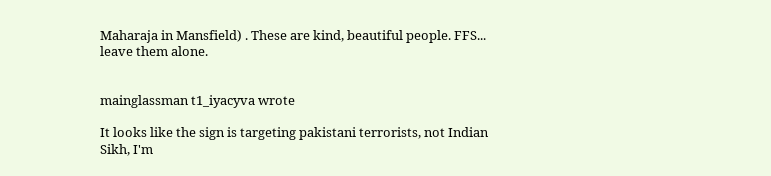Maharaja in Mansfield) . These are kind, beautiful people. FFS... leave them alone.


mainglassman t1_iyacyva wrote

It looks like the sign is targeting pakistani terrorists, not Indian Sikh, I'm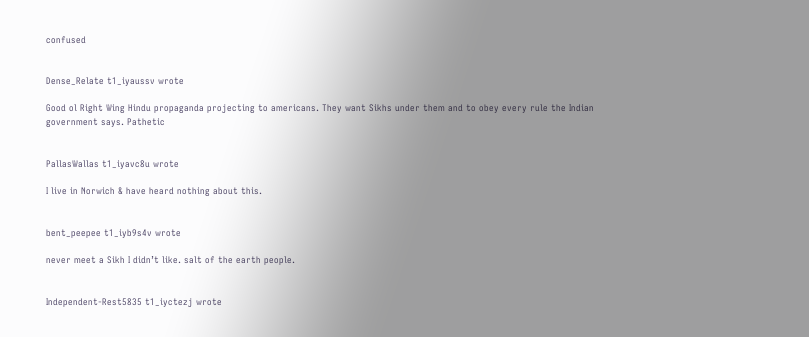confused


Dense_Relate t1_iyaussv wrote

Good ol Right Wing Hindu propaganda projecting to americans. They want Sikhs under them and to obey every rule the Indian government says. Pathetic


PallasWallas t1_iyavc8u wrote

I live in Norwich & have heard nothing about this.


bent_peepee t1_iyb9s4v wrote

never meet a Sikh I didn’t like. salt of the earth people.


Independent-Rest5835 t1_iyctezj wrote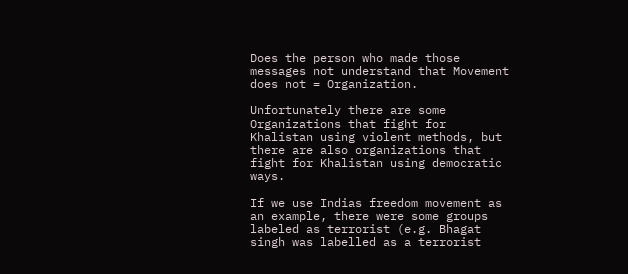Does the person who made those messages not understand that Movement does not = Organization.

Unfortunately there are some Organizations that fight for Khalistan using violent methods, but there are also organizations that fight for Khalistan using democratic ways.

If we use Indias freedom movement as an example, there were some groups labeled as terrorist (e.g. Bhagat singh was labelled as a terrorist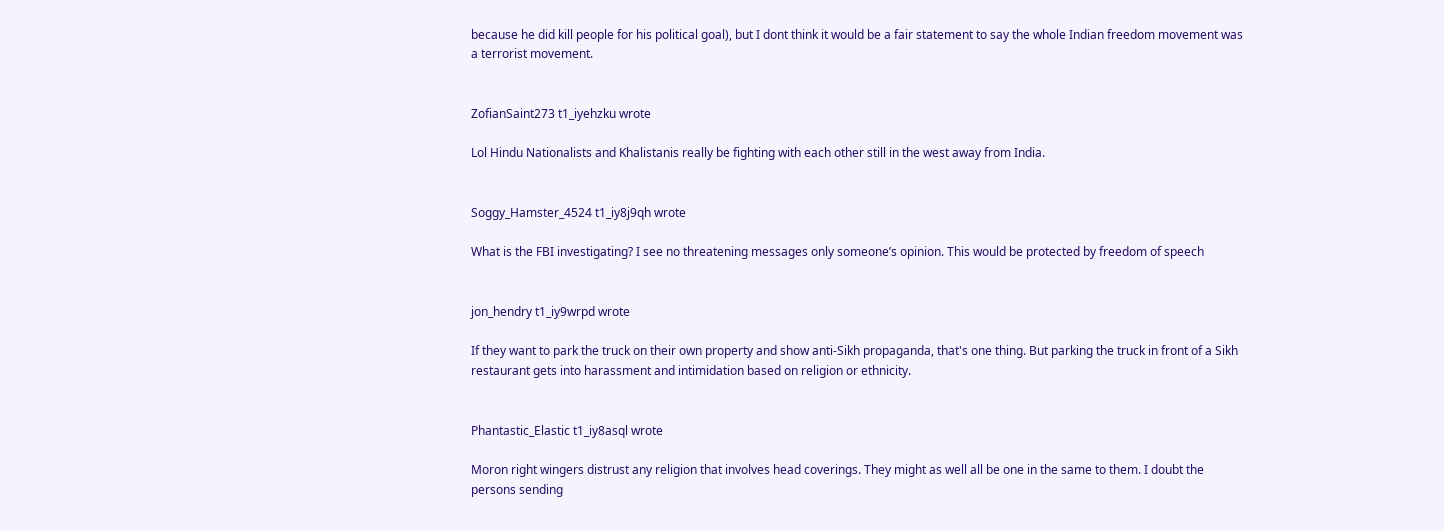because he did kill people for his political goal), but I dont think it would be a fair statement to say the whole Indian freedom movement was a terrorist movement.


ZofianSaint273 t1_iyehzku wrote

Lol Hindu Nationalists and Khalistanis really be fighting with each other still in the west away from India.


Soggy_Hamster_4524 t1_iy8j9qh wrote

What is the FBI investigating? I see no threatening messages only someone’s opinion. This would be protected by freedom of speech


jon_hendry t1_iy9wrpd wrote

If they want to park the truck on their own property and show anti-Sikh propaganda, that's one thing. But parking the truck in front of a Sikh restaurant gets into harassment and intimidation based on religion or ethnicity.


Phantastic_Elastic t1_iy8asql wrote

Moron right wingers distrust any religion that involves head coverings. They might as well all be one in the same to them. I doubt the persons sending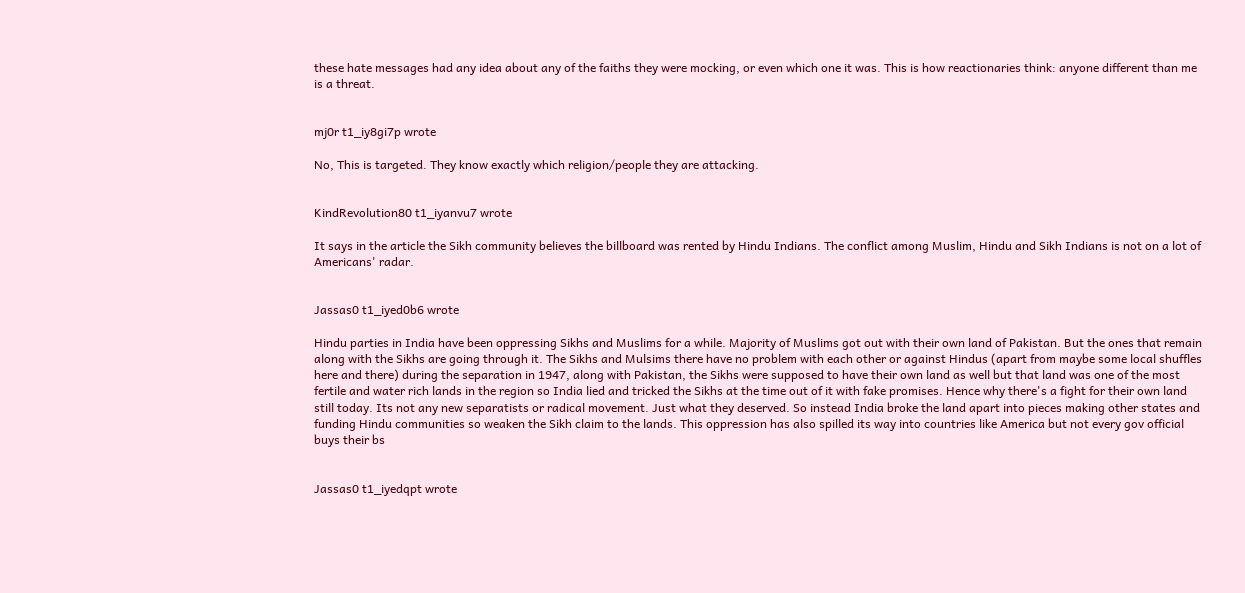these hate messages had any idea about any of the faiths they were mocking, or even which one it was. This is how reactionaries think: anyone different than me is a threat.


mj0r t1_iy8gi7p wrote

No, This is targeted. They know exactly which religion/people they are attacking.


KindRevolution80 t1_iyanvu7 wrote

It says in the article the Sikh community believes the billboard was rented by Hindu Indians. The conflict among Muslim, Hindu and Sikh Indians is not on a lot of Americans' radar.


Jassas0 t1_iyed0b6 wrote

Hindu parties in India have been oppressing Sikhs and Muslims for a while. Majority of Muslims got out with their own land of Pakistan. But the ones that remain along with the Sikhs are going through it. The Sikhs and Mulsims there have no problem with each other or against Hindus (apart from maybe some local shuffles here and there) during the separation in 1947, along with Pakistan, the Sikhs were supposed to have their own land as well but that land was one of the most fertile and water rich lands in the region so India lied and tricked the Sikhs at the time out of it with fake promises. Hence why there's a fight for their own land still today. Its not any new separatists or radical movement. Just what they deserved. So instead India broke the land apart into pieces making other states and funding Hindu communities so weaken the Sikh claim to the lands. This oppression has also spilled its way into countries like America but not every gov official buys their bs


Jassas0 t1_iyedqpt wrote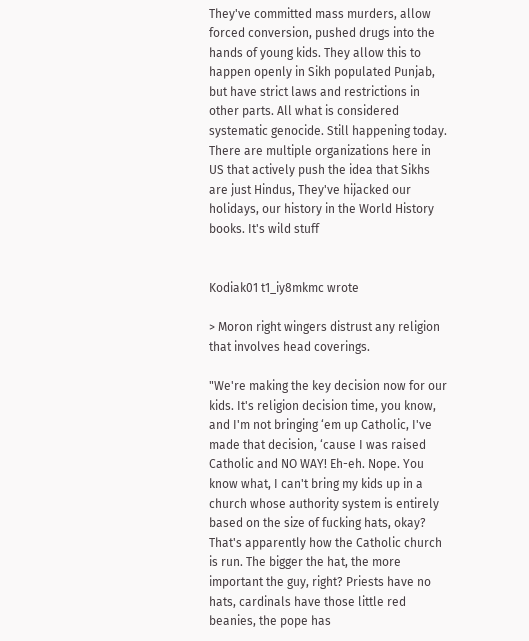They've committed mass murders, allow forced conversion, pushed drugs into the hands of young kids. They allow this to happen openly in Sikh populated Punjab, but have strict laws and restrictions in other parts. All what is considered systematic genocide. Still happening today. There are multiple organizations here in US that actively push the idea that Sikhs are just Hindus, They've hijacked our holidays, our history in the World History books. It's wild stuff


Kodiak01 t1_iy8mkmc wrote

> Moron right wingers distrust any religion that involves head coverings.

"We're making the key decision now for our kids. It's religion decision time, you know, and I'm not bringing ‘em up Catholic, I've made that decision, ‘cause I was raised Catholic and NO WAY! Eh-eh. Nope. You know what, I can't bring my kids up in a church whose authority system is entirely based on the size of fucking hats, okay? That's apparently how the Catholic church is run. The bigger the hat, the more important the guy, right? Priests have no hats, cardinals have those little red beanies, the pope has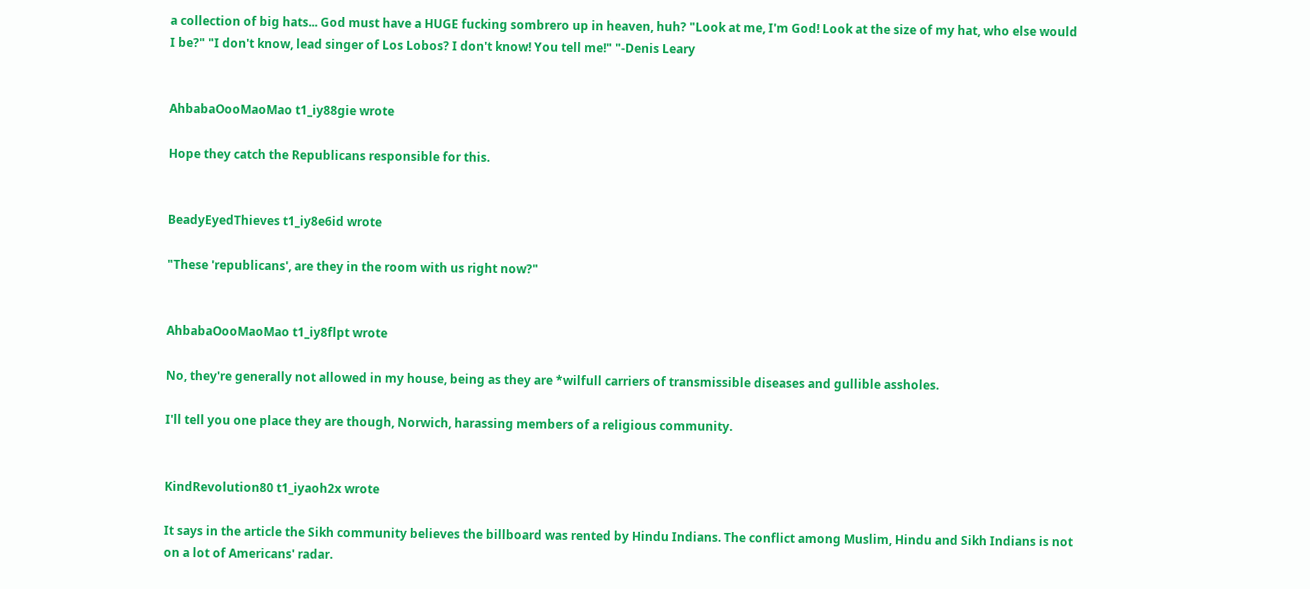a collection of big hats... God must have a HUGE fucking sombrero up in heaven, huh? "Look at me, I'm God! Look at the size of my hat, who else would I be?" "I don't know, lead singer of Los Lobos? I don't know! You tell me!" "-Denis Leary


AhbabaOooMaoMao t1_iy88gie wrote

Hope they catch the Republicans responsible for this.


BeadyEyedThieves t1_iy8e6id wrote

"These 'republicans', are they in the room with us right now?"


AhbabaOooMaoMao t1_iy8flpt wrote

No, they're generally not allowed in my house, being as they are *wilfull carriers of transmissible diseases and gullible assholes.

I'll tell you one place they are though, Norwich, harassing members of a religious community.


KindRevolution80 t1_iyaoh2x wrote

It says in the article the Sikh community believes the billboard was rented by Hindu Indians. The conflict among Muslim, Hindu and Sikh Indians is not on a lot of Americans' radar.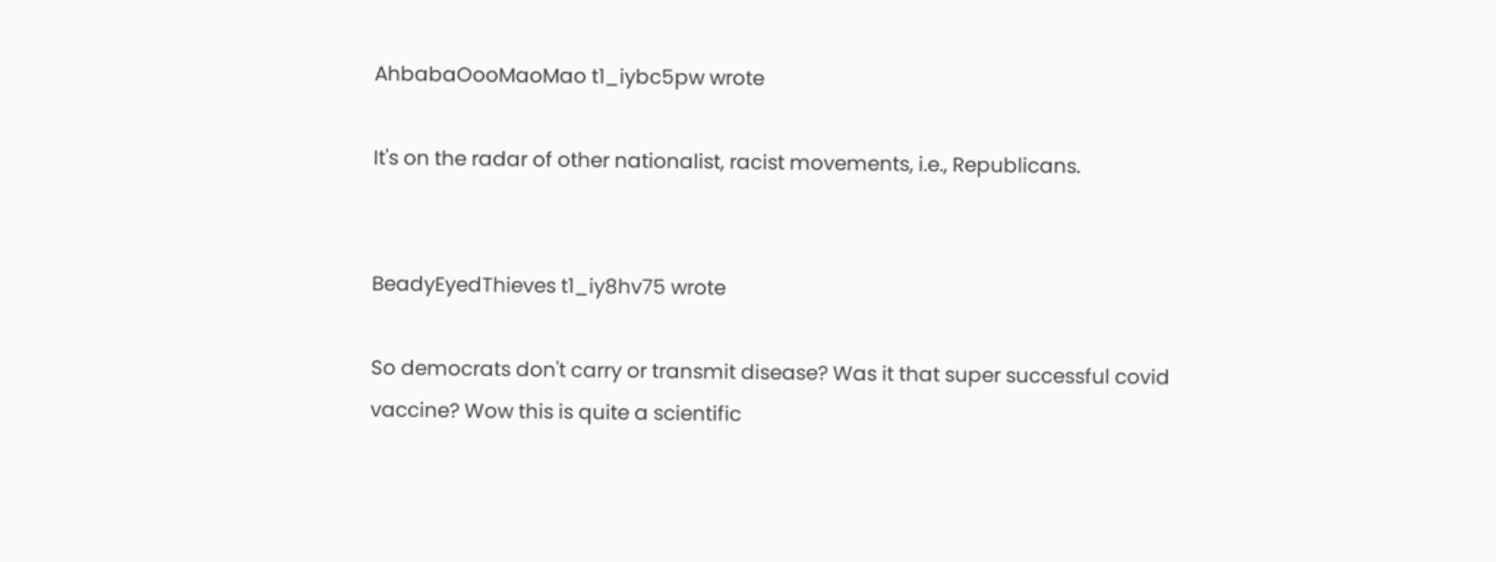AhbabaOooMaoMao t1_iybc5pw wrote

It's on the radar of other nationalist, racist movements, i.e., Republicans.


BeadyEyedThieves t1_iy8hv75 wrote

So democrats don't carry or transmit disease? Was it that super successful covid vaccine? Wow this is quite a scientific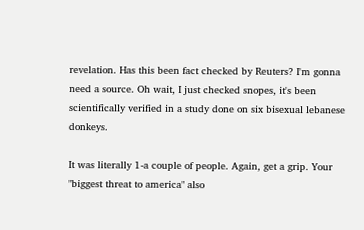revelation. Has this been fact checked by Reuters? I'm gonna need a source. Oh wait, I just checked snopes, it's been scientifically verified in a study done on six bisexual lebanese donkeys.

It was literally 1-a couple of people. Again, get a grip. Your "biggest threat to america" also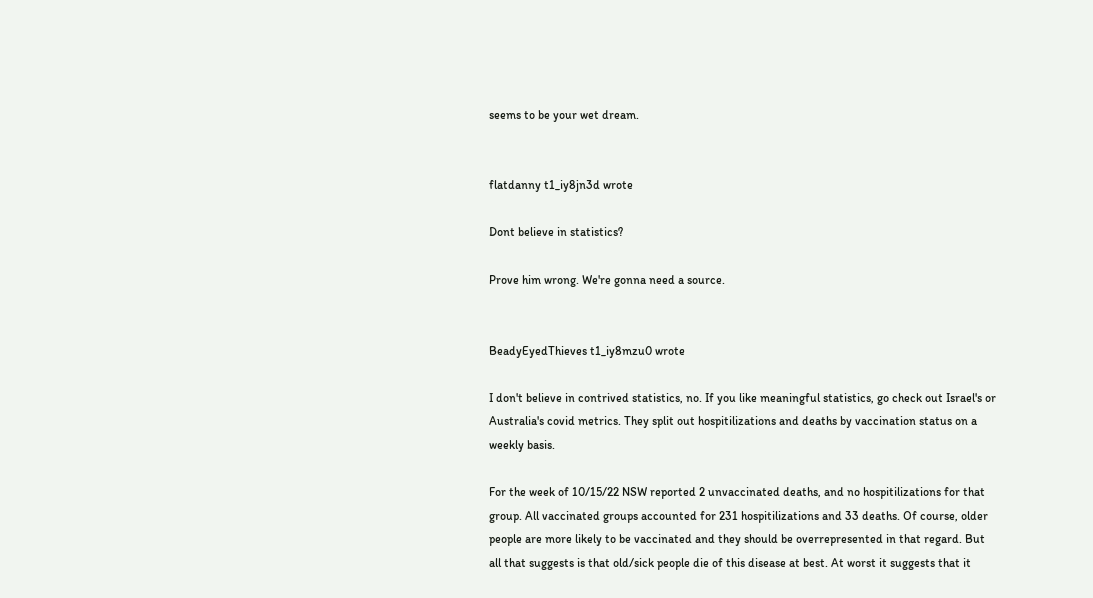seems to be your wet dream.


flatdanny t1_iy8jn3d wrote

Dont believe in statistics?

Prove him wrong. We're gonna need a source.


BeadyEyedThieves t1_iy8mzu0 wrote

I don't believe in contrived statistics, no. If you like meaningful statistics, go check out Israel's or Australia's covid metrics. They split out hospitilizations and deaths by vaccination status on a weekly basis.

For the week of 10/15/22 NSW reported 2 unvaccinated deaths, and no hospitilizations for that group. All vaccinated groups accounted for 231 hospitilizations and 33 deaths. Of course, older people are more likely to be vaccinated and they should be overrepresented in that regard. But all that suggests is that old/sick people die of this disease at best. At worst it suggests that it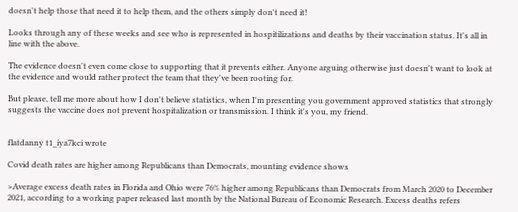doesn't help those that need it to help them, and the others simply don't need it!

Looks through any of these weeks and see who is represented in hospitilizations and deaths by their vaccination status. It's all in line with the above.

The evidence doesn't even come close to supporting that it prevents either. Anyone arguing otherwise just doesn't want to look at the evidence and would rather protect the team that they've been rooting for.

But please, tell me more about how I don't believe statistics, when I'm presenting you government approved statistics that strongly suggests the vaccine does not prevent hospitalization or transmission. I think it's you, my friend.


flatdanny t1_iya7kci wrote

Covid death rates are higher among Republicans than Democrats, mounting evidence shows

>Average excess death rates in Florida and Ohio were 76% higher among Republicans than Democrats from March 2020 to December 2021, according to a working paper released last month by the National Bureau of Economic Research. Excess deaths refers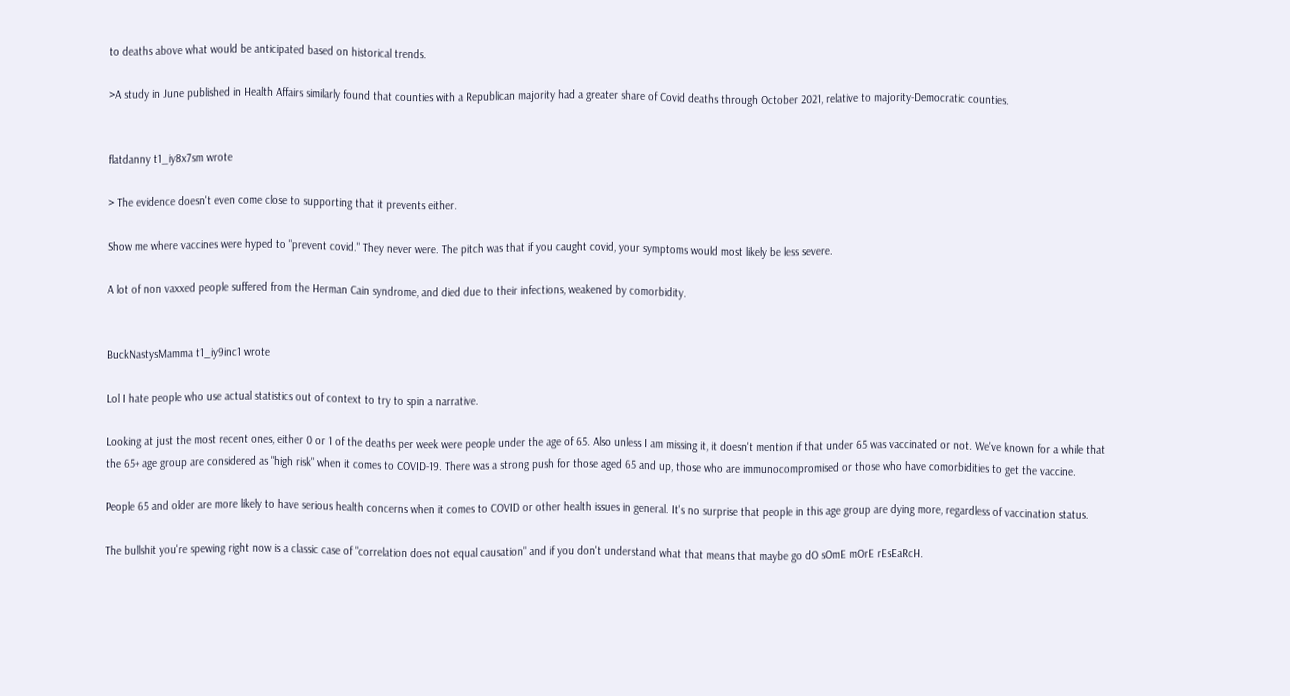to deaths above what would be anticipated based on historical trends.

>A study in June published in Health Affairs similarly found that counties with a Republican majority had a greater share of Covid deaths through October 2021, relative to majority-Democratic counties.


flatdanny t1_iy8x7sm wrote

> The evidence doesn't even come close to supporting that it prevents either.

Show me where vaccines were hyped to "prevent covid." They never were. The pitch was that if you caught covid, your symptoms would most likely be less severe.

A lot of non vaxxed people suffered from the Herman Cain syndrome, and died due to their infections, weakened by comorbidity.


BuckNastysMamma t1_iy9inc1 wrote

Lol I hate people who use actual statistics out of context to try to spin a narrative.

Looking at just the most recent ones, either 0 or 1 of the deaths per week were people under the age of 65. Also unless I am missing it, it doesn't mention if that under 65 was vaccinated or not. We've known for a while that the 65+ age group are considered as "high risk" when it comes to COVID-19. There was a strong push for those aged 65 and up, those who are immunocompromised or those who have comorbidities to get the vaccine.

People 65 and older are more likely to have serious health concerns when it comes to COVID or other health issues in general. It's no surprise that people in this age group are dying more, regardless of vaccination status.

The bullshit you're spewing right now is a classic case of "correlation does not equal causation" and if you don't understand what that means that maybe go dO sOmE mOrE rEsEaRcH.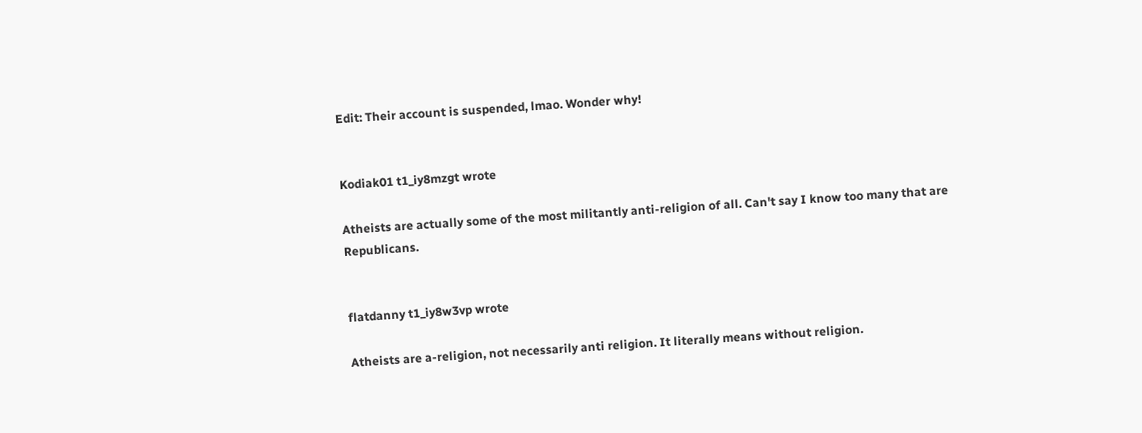Edit: Their account is suspended, lmao. Wonder why!


Kodiak01 t1_iy8mzgt wrote

Atheists are actually some of the most militantly anti-religion of all. Can't say I know too many that are Republicans.


flatdanny t1_iy8w3vp wrote

Atheists are a-religion, not necessarily anti religion. It literally means without religion.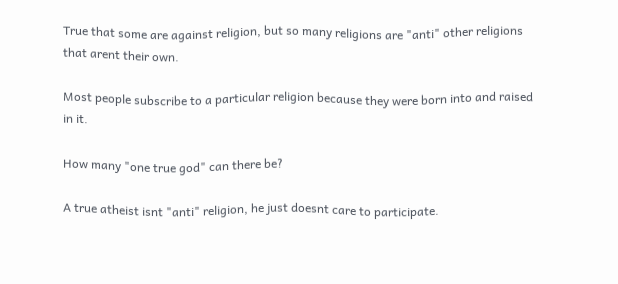True that some are against religion, but so many religions are "anti" other religions that arent their own.

Most people subscribe to a particular religion because they were born into and raised in it.

How many "one true god" can there be?

A true atheist isnt "anti" religion, he just doesnt care to participate.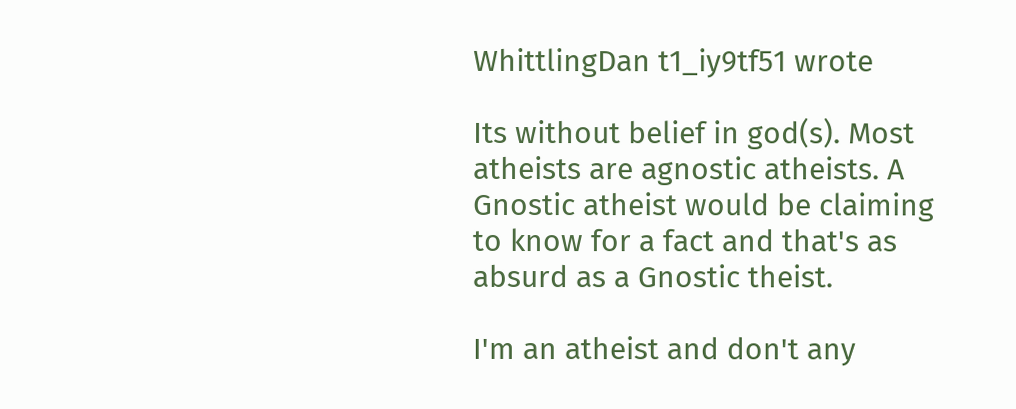WhittlingDan t1_iy9tf51 wrote

Its without belief in god(s). Most atheists are agnostic atheists. A Gnostic atheist would be claiming to know for a fact and that's as absurd as a Gnostic theist.

I'm an atheist and don't any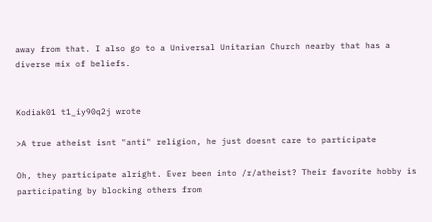away from that. I also go to a Universal Unitarian Church nearby that has a diverse mix of beliefs.


Kodiak01 t1_iy90q2j wrote

>A true atheist isnt "anti" religion, he just doesnt care to participate

Oh, they participate alright. Ever been into /r/atheist? Their favorite hobby is participating by blocking others from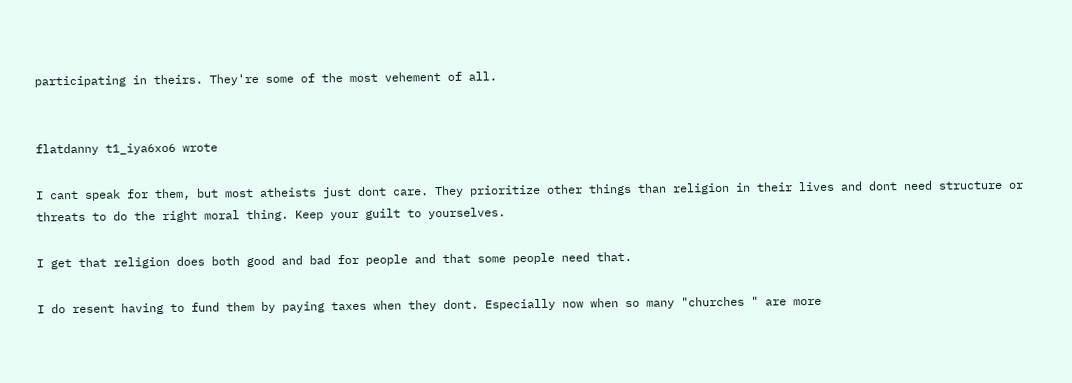participating in theirs. They're some of the most vehement of all.


flatdanny t1_iya6xo6 wrote

I cant speak for them, but most atheists just dont care. They prioritize other things than religion in their lives and dont need structure or threats to do the right moral thing. Keep your guilt to yourselves.

I get that religion does both good and bad for people and that some people need that.

I do resent having to fund them by paying taxes when they dont. Especially now when so many "churches " are more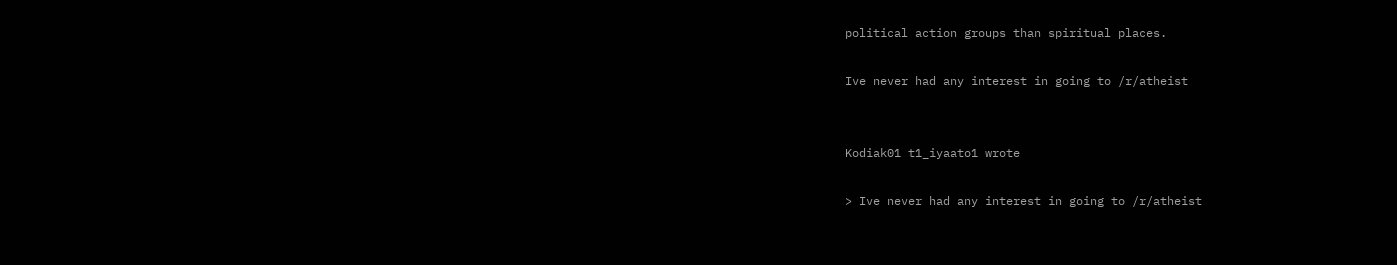political action groups than spiritual places.

Ive never had any interest in going to /r/atheist


Kodiak01 t1_iyaato1 wrote

> Ive never had any interest in going to /r/atheist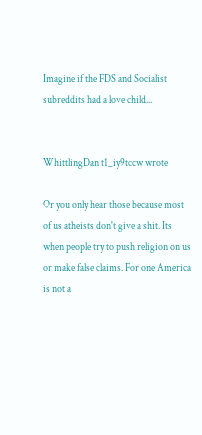Imagine if the FDS and Socialist subreddits had a love child...


WhittlingDan t1_iy9tccw wrote

Or you only hear those because most of us atheists don't give a shit. Its when people try to push religion on us or make false claims. For one America is not a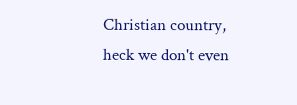Christian country, heck we don't even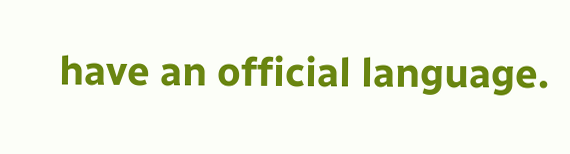have an official language.